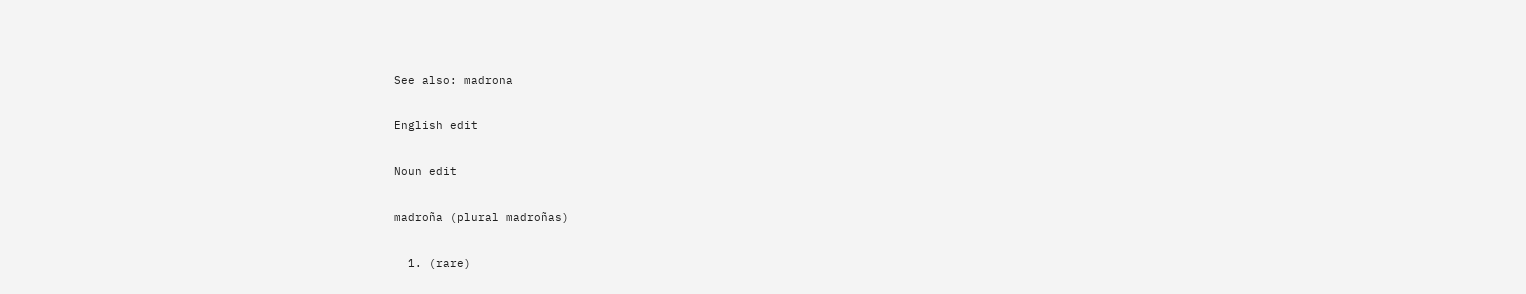See also: madrona

English edit

Noun edit

madroña (plural madroñas)

  1. (rare)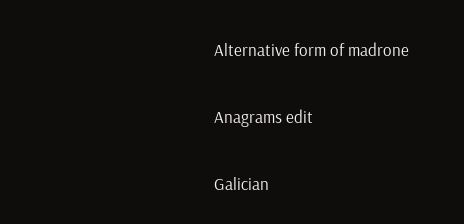Alternative form of madrone

Anagrams edit

Galician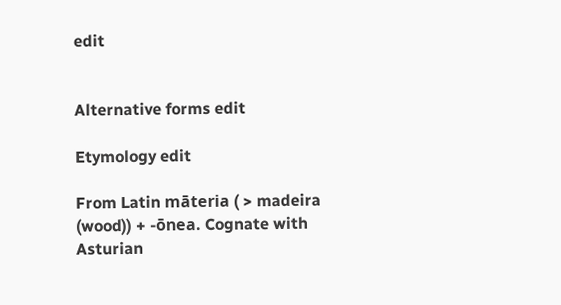edit


Alternative forms edit

Etymology edit

From Latin māteria ( > madeira (wood)) + -ōnea. Cognate with Asturian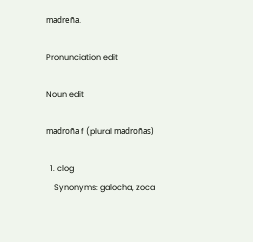madreña.

Pronunciation edit

Noun edit

madroña f (plural madroñas)

  1. clog
    Synonyms: galocha, zoca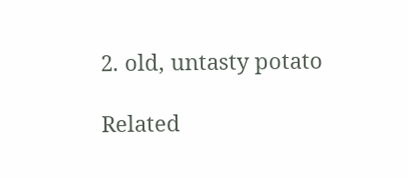2. old, untasty potato

Related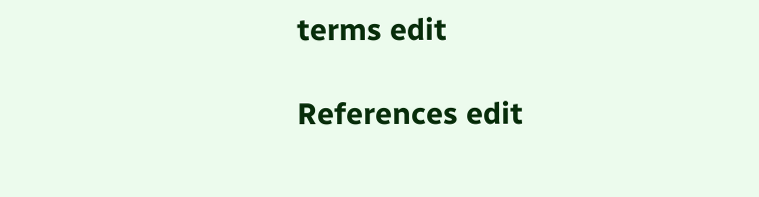terms edit

References edit